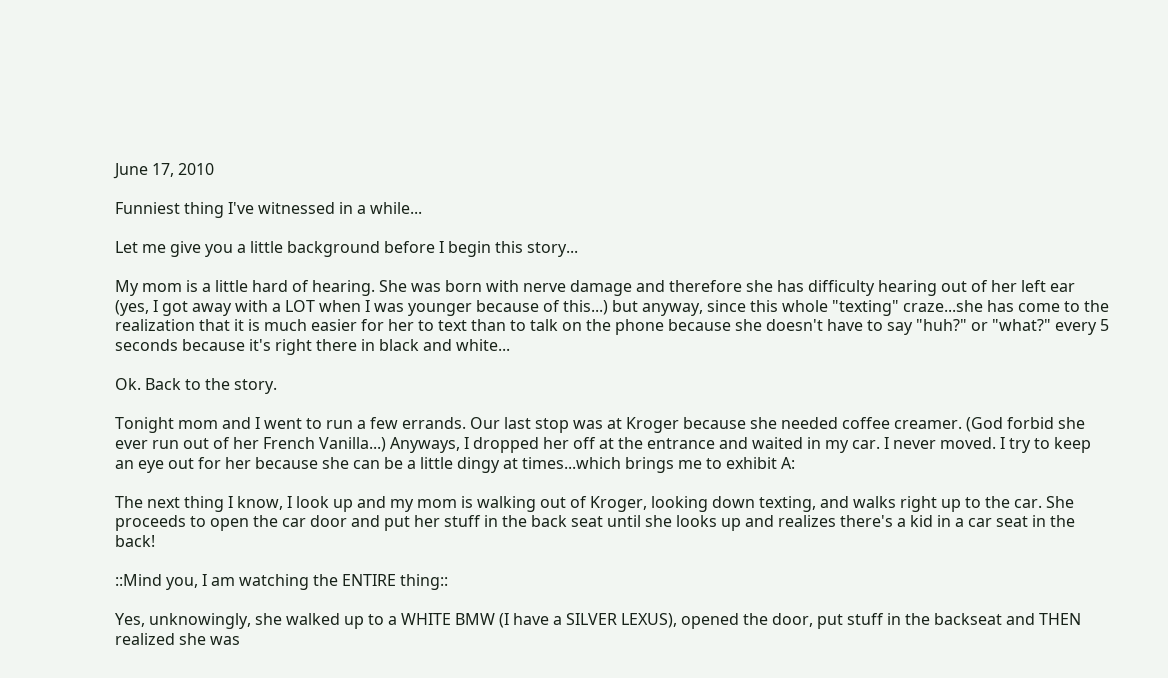June 17, 2010

Funniest thing I've witnessed in a while...

Let me give you a little background before I begin this story...

My mom is a little hard of hearing. She was born with nerve damage and therefore she has difficulty hearing out of her left ear (yes, I got away with a LOT when I was younger because of this...) but anyway, since this whole "texting" craze...she has come to the realization that it is much easier for her to text than to talk on the phone because she doesn't have to say "huh?" or "what?" every 5 seconds because it's right there in black and white...

Ok. Back to the story.

Tonight mom and I went to run a few errands. Our last stop was at Kroger because she needed coffee creamer. (God forbid she ever run out of her French Vanilla...) Anyways, I dropped her off at the entrance and waited in my car. I never moved. I try to keep an eye out for her because she can be a little dingy at times...which brings me to exhibit A:

The next thing I know, I look up and my mom is walking out of Kroger, looking down texting, and walks right up to the car. She proceeds to open the car door and put her stuff in the back seat until she looks up and realizes there's a kid in a car seat in the back!

::Mind you, I am watching the ENTIRE thing::

Yes, unknowingly, she walked up to a WHITE BMW (I have a SILVER LEXUS), opened the door, put stuff in the backseat and THEN realized she was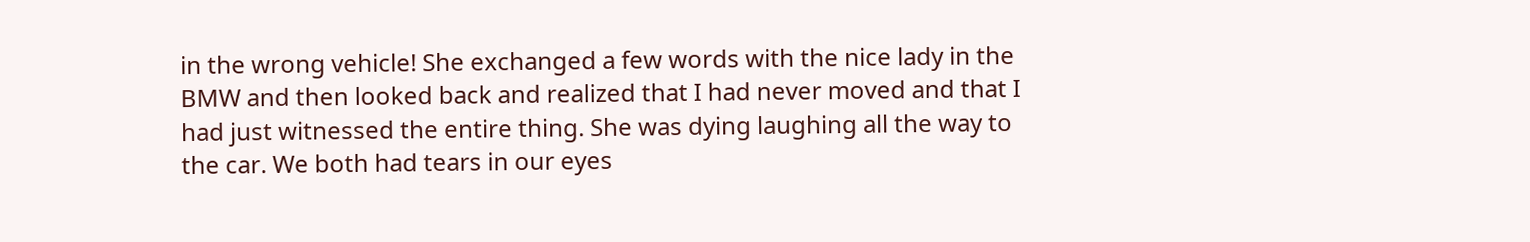in the wrong vehicle! She exchanged a few words with the nice lady in the BMW and then looked back and realized that I had never moved and that I had just witnessed the entire thing. She was dying laughing all the way to the car. We both had tears in our eyes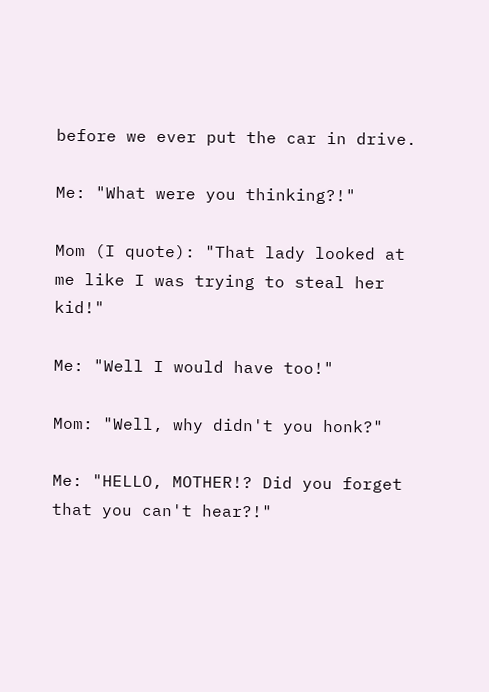before we ever put the car in drive.

Me: "What were you thinking?!"

Mom (I quote): "That lady looked at me like I was trying to steal her kid!"

Me: "Well I would have too!"

Mom: "Well, why didn't you honk?"

Me: "HELLO, MOTHER!? Did you forget that you can't hear?!"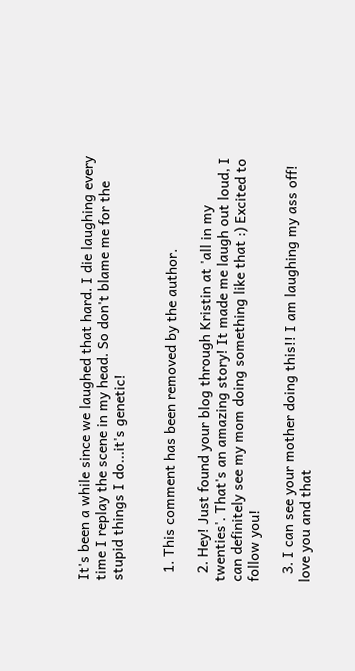It's been a while since we laughed that hard. I die laughing every time I replay the scene in my head. So don't blame me for the stupid things I do...it's genetic!


  1. This comment has been removed by the author.

  2. Hey! Just found your blog through Kristin at 'all in my twenties'. That's an amazing story! It made me laugh out loud, I can definitely see my mom doing something like that :) Excited to follow you!

  3. I can see your mother doing this!! I am laughing my ass off! love you and that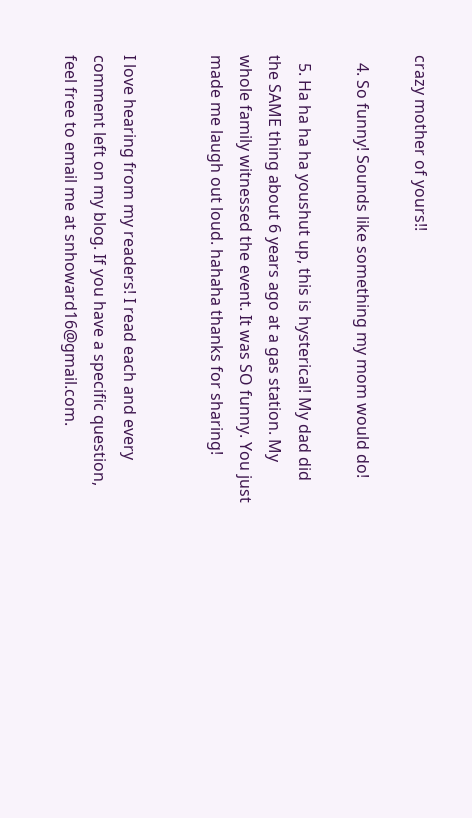crazy mother of yours!!

  4. So funny! Sounds like something my mom would do!

  5. Ha ha ha ha youshut up, this is hysterical! My dad did the SAME thing about 6 years ago at a gas station. My whole family witnessed the event. It was SO funny. You just made me laugh out loud. hahaha thanks for sharing!


I love hearing from my readers! I read each and every comment left on my blog. If you have a specific question, feel free to email me at snhoward16@gmail.com.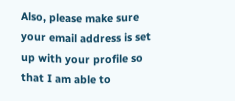Also, please make sure your email address is set up with your profile so that I am able to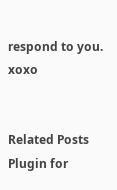respond to you. xoxo


Related Posts Plugin for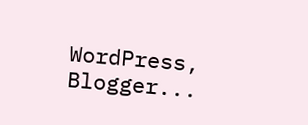WordPress, Blogger...